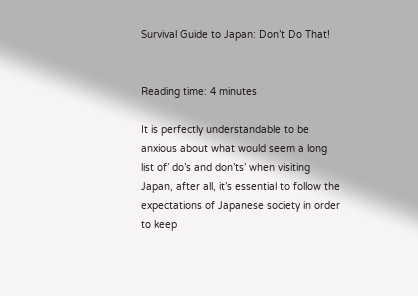Survival Guide to Japan: Don’t Do That!


Reading time: 4 minutes

It is perfectly understandable to be anxious about what would seem a long list of’ do’s and don’ts’ when visiting Japan, after all, it’s essential to follow the expectations of Japanese society in order to keep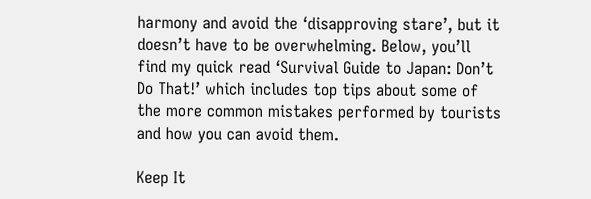harmony and avoid the ‘disapproving stare’, but it doesn’t have to be overwhelming. Below, you’ll find my quick read ‘Survival Guide to Japan: Don’t Do That!’ which includes top tips about some of the more common mistakes performed by tourists and how you can avoid them.

Keep It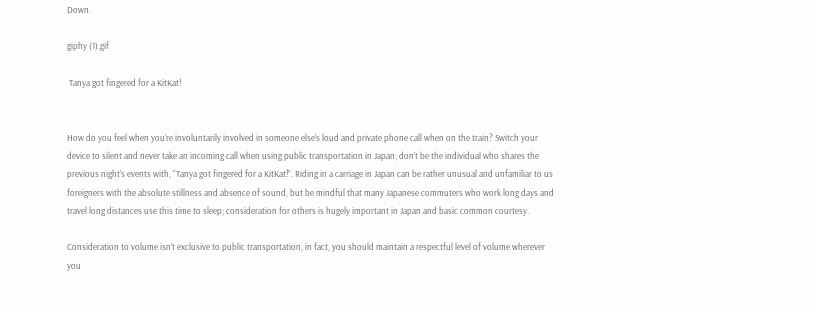Down.

giphy (1).gif

 Tanya got fingered for a KitKat!


How do you feel when you’re involuntarily involved in someone else’s loud and private phone call when on the train? Switch your device to silent and never take an incoming call when using public transportation in Japan; don’t be the individual who shares the previous night’s events with, “Tanya got fingered for a KitKat!”. Riding in a carriage in Japan can be rather unusual and unfamiliar to us foreigners with the absolute stillness and absence of sound, but be mindful that many Japanese commuters who work long days and travel long distances use this time to sleep; consideration for others is hugely important in Japan and basic common courtesy.

Consideration to volume isn’t exclusive to public transportation, in fact, you should maintain a respectful level of volume wherever you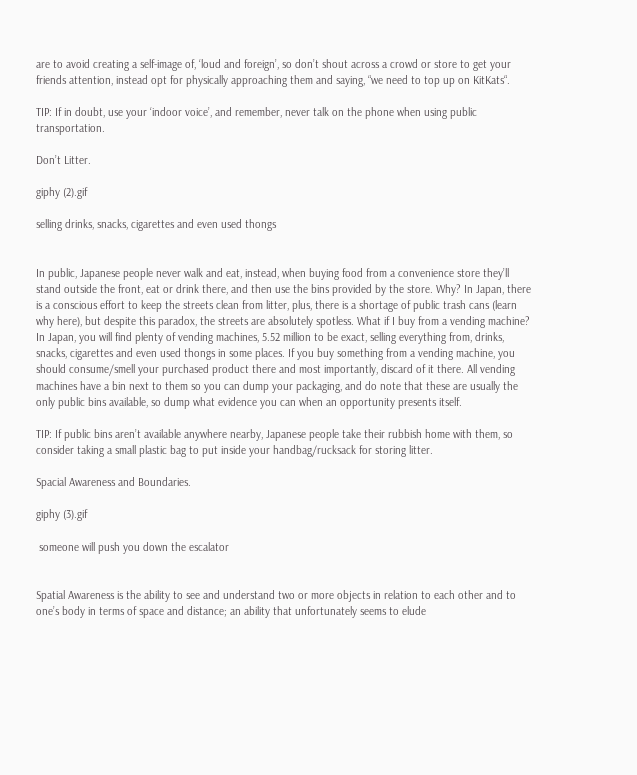are to avoid creating a self-image of, ‘loud and foreign’, so don’t shout across a crowd or store to get your friends attention, instead opt for physically approaching them and saying, “we need to top up on KitKats“.

TIP: If in doubt, use your ‘indoor voice’, and remember, never talk on the phone when using public transportation.

Don’t Litter.

giphy (2).gif

selling drinks, snacks, cigarettes and even used thongs


In public, Japanese people never walk and eat, instead, when buying food from a convenience store they’ll stand outside the front, eat or drink there, and then use the bins provided by the store. Why? In Japan, there is a conscious effort to keep the streets clean from litter, plus, there is a shortage of public trash cans (learn why here), but despite this paradox, the streets are absolutely spotless. What if I buy from a vending machine? In Japan, you will find plenty of vending machines, 5.52 million to be exact, selling everything from, drinks, snacks, cigarettes and even used thongs in some places. If you buy something from a vending machine, you should consume/smell your purchased product there and most importantly, discard of it there. All vending machines have a bin next to them so you can dump your packaging, and do note that these are usually the only public bins available, so dump what evidence you can when an opportunity presents itself.

TIP: If public bins aren’t available anywhere nearby, Japanese people take their rubbish home with them, so consider taking a small plastic bag to put inside your handbag/rucksack for storing litter.

Spacial Awareness and Boundaries.

giphy (3).gif

 someone will push you down the escalator


Spatial Awareness is the ability to see and understand two or more objects in relation to each other and to one’s body in terms of space and distance; an ability that unfortunately seems to elude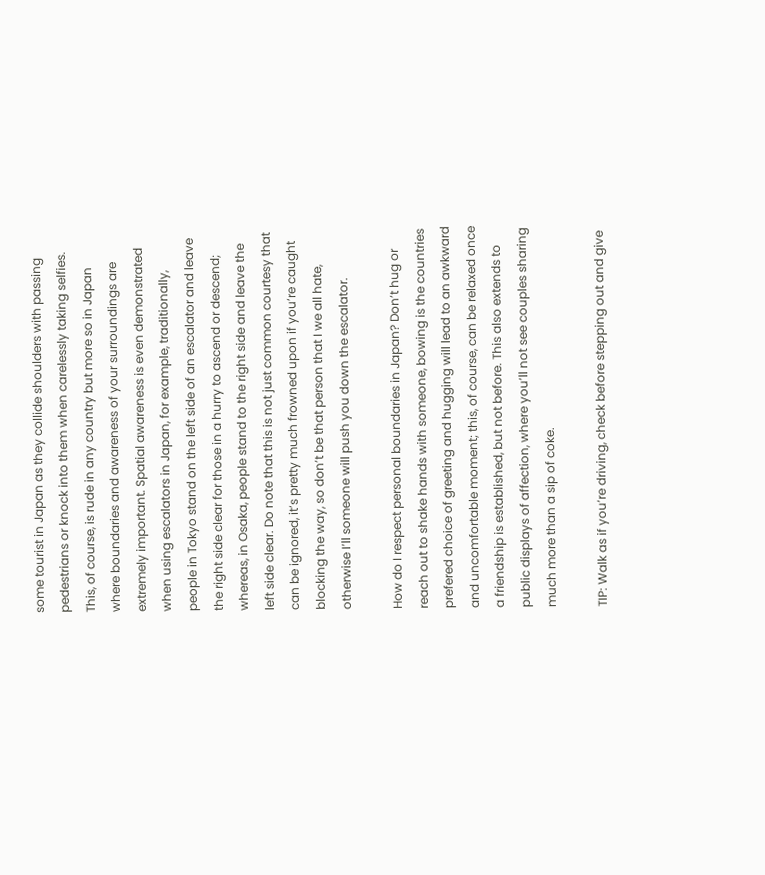some tourist in Japan as they collide shoulders with passing pedestrians or knock into them when carelessly taking selfies. This, of course, is rude in any country but more so in Japan where boundaries and awareness of your surroundings are extremely important. Spatial awareness is even demonstrated when using escalators in Japan, for example, traditionally, people in Tokyo stand on the left side of an escalator and leave the right side clear for those in a hurry to ascend or descend; whereas, in Osaka, people stand to the right side and leave the left side clear. Do note that this is not just common courtesy that can be ignored, it’s pretty much frowned upon if you’re caught blocking the way, so don’t be that person that I we all hate, otherwise I’ll someone will push you down the escalator.

How do I respect personal boundaries in Japan? Don’t hug or reach out to shake hands with someone, bowing is the countries prefered choice of greeting and hugging will lead to an awkward and uncomfortable moment; this, of course, can be relaxed once a friendship is established, but not before. This also extends to public displays of affection, where you’ll not see couples sharing much more than a sip of coke.

TIP: Walk as if you’re driving, check before stepping out and give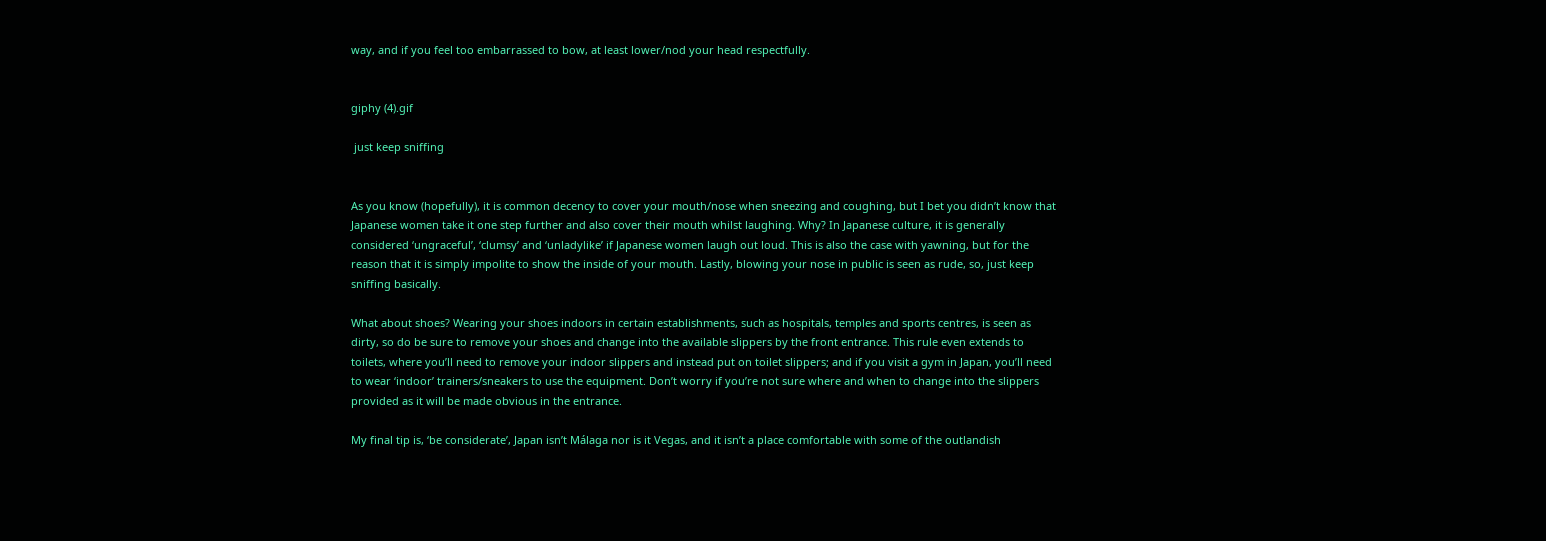way, and if you feel too embarrassed to bow, at least lower/nod your head respectfully.


giphy (4).gif

 just keep sniffing


As you know (hopefully), it is common decency to cover your mouth/nose when sneezing and coughing, but I bet you didn’t know that Japanese women take it one step further and also cover their mouth whilst laughing. Why? In Japanese culture, it is generally considered ‘ungraceful’, ‘clumsy’ and ‘unladylike’ if Japanese women laugh out loud. This is also the case with yawning, but for the reason that it is simply impolite to show the inside of your mouth. Lastly, blowing your nose in public is seen as rude, so, just keep sniffing basically.

What about shoes? Wearing your shoes indoors in certain establishments, such as hospitals, temples and sports centres, is seen as dirty, so do be sure to remove your shoes and change into the available slippers by the front entrance. This rule even extends to toilets, where you’ll need to remove your indoor slippers and instead put on toilet slippers; and if you visit a gym in Japan, you’ll need to wear ‘indoor’ trainers/sneakers to use the equipment. Don’t worry if you’re not sure where and when to change into the slippers provided as it will be made obvious in the entrance.

My final tip is, ‘be considerate’, Japan isn’t Málaga nor is it Vegas, and it isn’t a place comfortable with some of the outlandish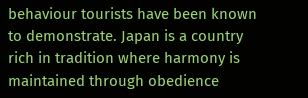behaviour tourists have been known to demonstrate. Japan is a country rich in tradition where harmony is maintained through obedience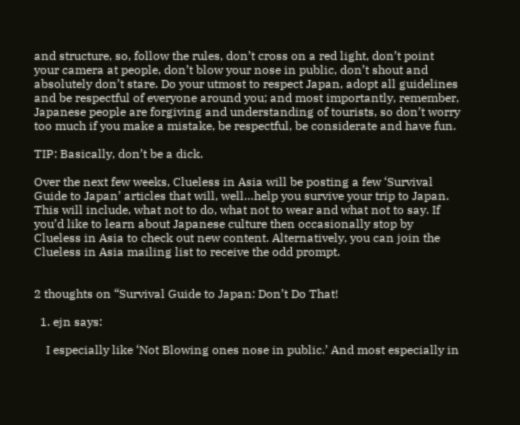and structure, so, follow the rules, don’t cross on a red light, don’t point your camera at people, don’t blow your nose in public, don’t shout and absolutely don’t stare. Do your utmost to respect Japan, adopt all guidelines and be respectful of everyone around you; and most importantly, remember, Japanese people are forgiving and understanding of tourists, so don’t worry too much if you make a mistake, be respectful, be considerate and have fun.

TIP: Basically, don’t be a dick.

Over the next few weeks, Clueless in Asia will be posting a few ‘Survival Guide to Japan’ articles that will, well…help you survive your trip to Japan. This will include, what not to do, what not to wear and what not to say. If you’d like to learn about Japanese culture then occasionally stop by Clueless in Asia to check out new content. Alternatively, you can join the Clueless in Asia mailing list to receive the odd prompt.


2 thoughts on “Survival Guide to Japan: Don’t Do That!

  1. ejn says:

    I especially like ‘Not Blowing ones nose in public.’ And most especially in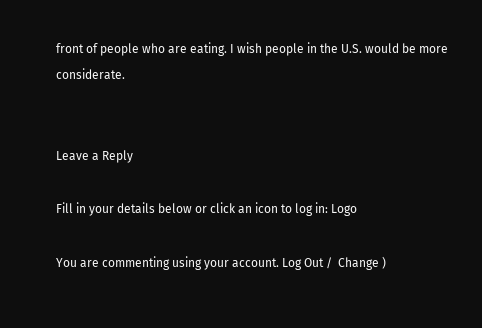front of people who are eating. I wish people in the U.S. would be more considerate.


Leave a Reply

Fill in your details below or click an icon to log in: Logo

You are commenting using your account. Log Out /  Change )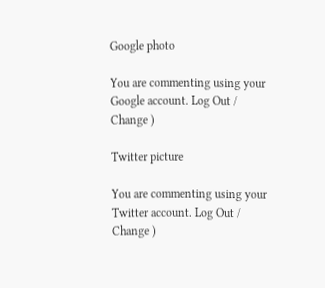Google photo

You are commenting using your Google account. Log Out /  Change )

Twitter picture

You are commenting using your Twitter account. Log Out /  Change )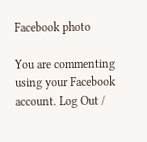Facebook photo

You are commenting using your Facebook account. Log Out /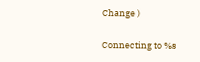Change )

Connecting to %s